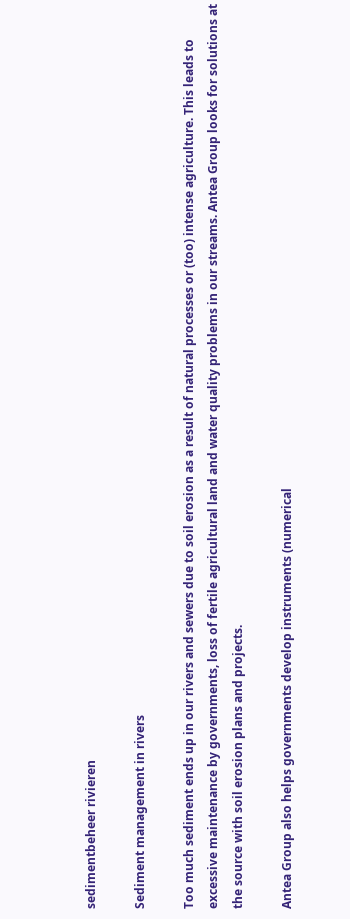sedimentbeheer rivieren

Sediment management in rivers

Too much sediment ends up in our rivers and sewers due to soil erosion as a result of natural processes or (too) intense agriculture. This leads to excessive maintenance by governments, loss of fertile agricultural land and water quality problems in our streams. Antea Group looks for solutions at the source with soil erosion plans and projects.

Antea Group also helps governments develop instruments (numerical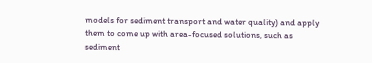models for sediment transport and water quality) and apply them to come up with area-focused solutions, such as sediment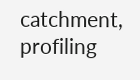catchment, profiling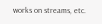works on streams, etc.